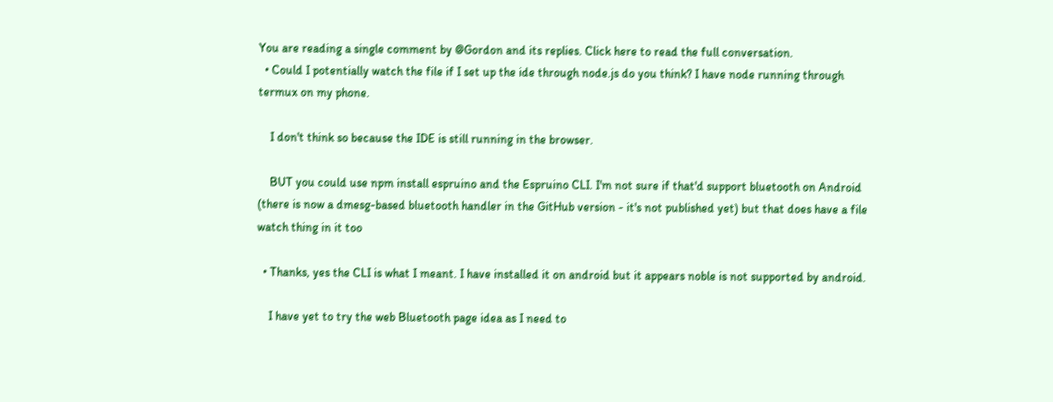You are reading a single comment by @Gordon and its replies. Click here to read the full conversation.
  • Could I potentially watch the file if I set up the ide through node.js do you think? I have node running through termux on my phone.

    I don't think so because the IDE is still running in the browser.

    BUT you could use npm install espruino and the Espruino CLI. I'm not sure if that'd support bluetooth on Android (there is now a dmesg-based bluetooth handler in the GitHub version - it's not published yet) but that does have a file watch thing in it too

  • Thanks, yes the CLI is what I meant. I have installed it on android but it appears noble is not supported by android.

    I have yet to try the web Bluetooth page idea as I need to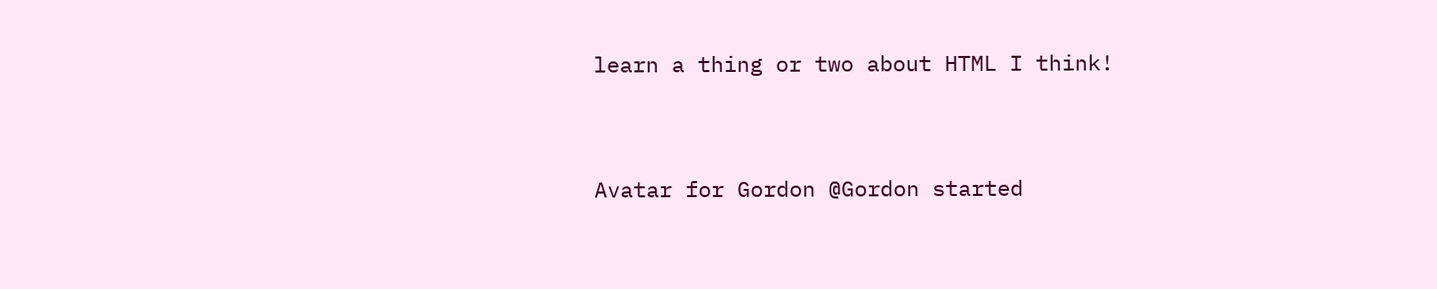learn a thing or two about HTML I think!


Avatar for Gordon @Gordon started